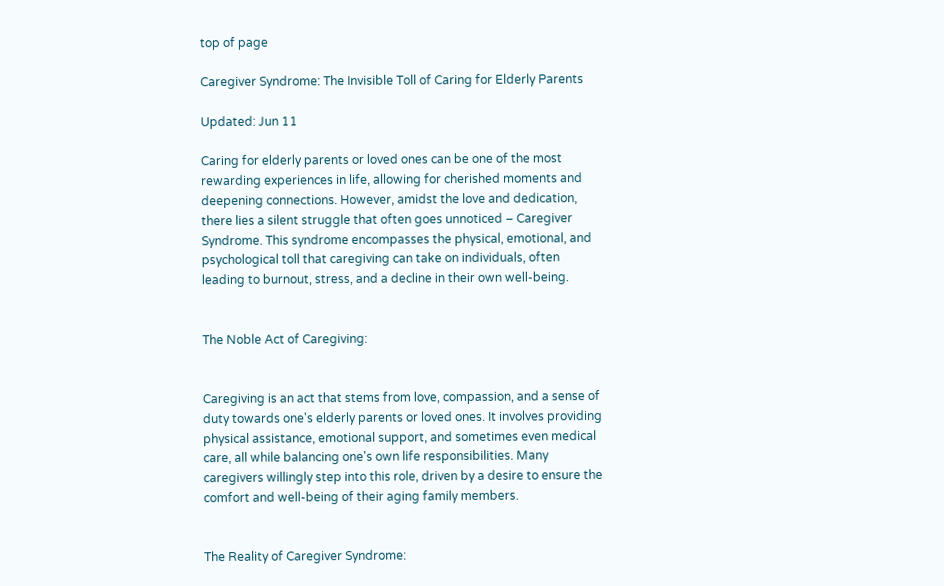top of page

Caregiver Syndrome: The Invisible Toll of Caring for Elderly Parents

Updated: Jun 11

Caring for elderly parents or loved ones can be one of the most rewarding experiences in life, allowing for cherished moments and deepening connections. However, amidst the love and dedication, there lies a silent struggle that often goes unnoticed – Caregiver Syndrome. This syndrome encompasses the physical, emotional, and psychological toll that caregiving can take on individuals, often leading to burnout, stress, and a decline in their own well-being.


The Noble Act of Caregiving:


Caregiving is an act that stems from love, compassion, and a sense of duty towards one's elderly parents or loved ones. It involves providing physical assistance, emotional support, and sometimes even medical care, all while balancing one's own life responsibilities. Many caregivers willingly step into this role, driven by a desire to ensure the comfort and well-being of their aging family members.


The Reality of Caregiver Syndrome: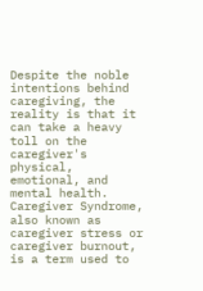Despite the noble intentions behind caregiving, the reality is that it can take a heavy toll on the caregiver's physical, emotional, and mental health. Caregiver Syndrome, also known as caregiver stress or caregiver burnout, is a term used to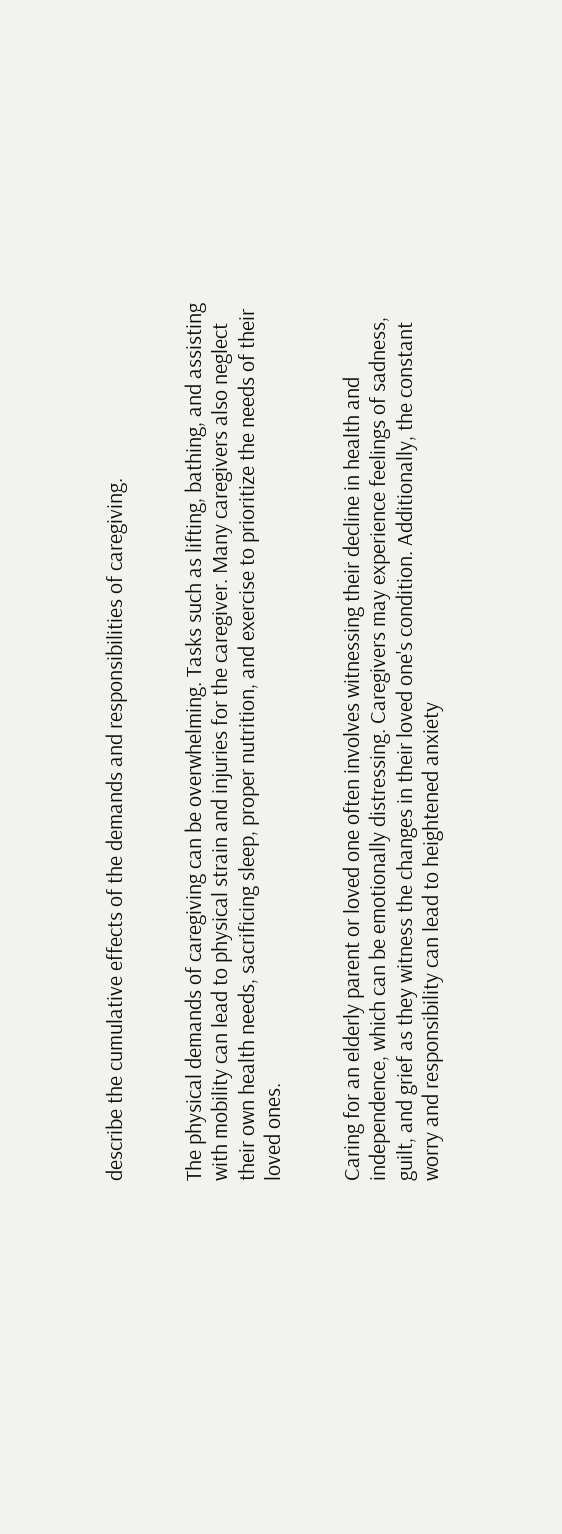describe the cumulative effects of the demands and responsibilities of caregiving.


The physical demands of caregiving can be overwhelming. Tasks such as lifting, bathing, and assisting with mobility can lead to physical strain and injuries for the caregiver. Many caregivers also neglect their own health needs, sacrificing sleep, proper nutrition, and exercise to prioritize the needs of their loved ones.


Caring for an elderly parent or loved one often involves witnessing their decline in health and independence, which can be emotionally distressing. Caregivers may experience feelings of sadness, guilt, and grief as they witness the changes in their loved one's condition. Additionally, the constant worry and responsibility can lead to heightened anxiety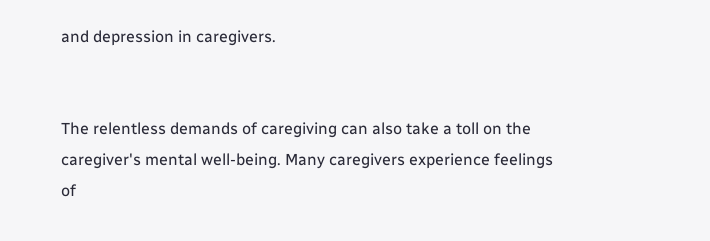and depression in caregivers.


The relentless demands of caregiving can also take a toll on the caregiver's mental well-being. Many caregivers experience feelings of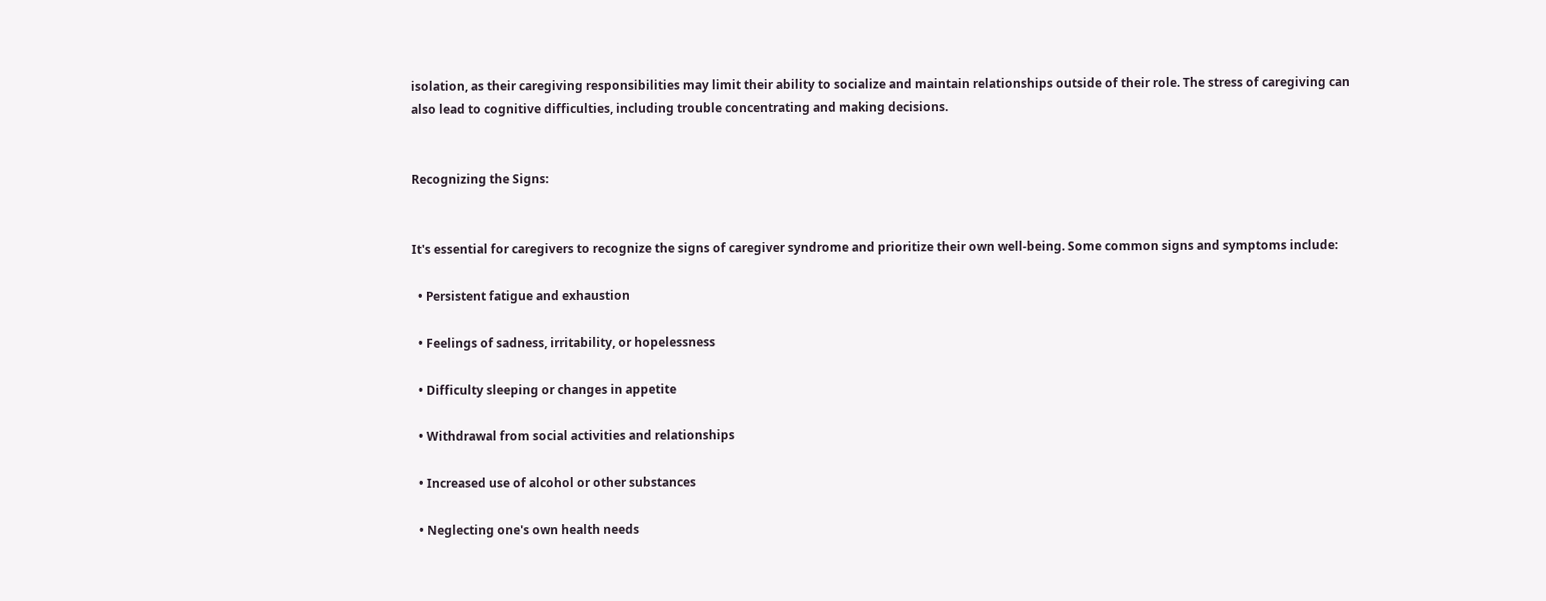isolation, as their caregiving responsibilities may limit their ability to socialize and maintain relationships outside of their role. The stress of caregiving can also lead to cognitive difficulties, including trouble concentrating and making decisions.


Recognizing the Signs:


It's essential for caregivers to recognize the signs of caregiver syndrome and prioritize their own well-being. Some common signs and symptoms include:

  • Persistent fatigue and exhaustion

  • Feelings of sadness, irritability, or hopelessness

  • Difficulty sleeping or changes in appetite

  • Withdrawal from social activities and relationships

  • Increased use of alcohol or other substances

  • Neglecting one's own health needs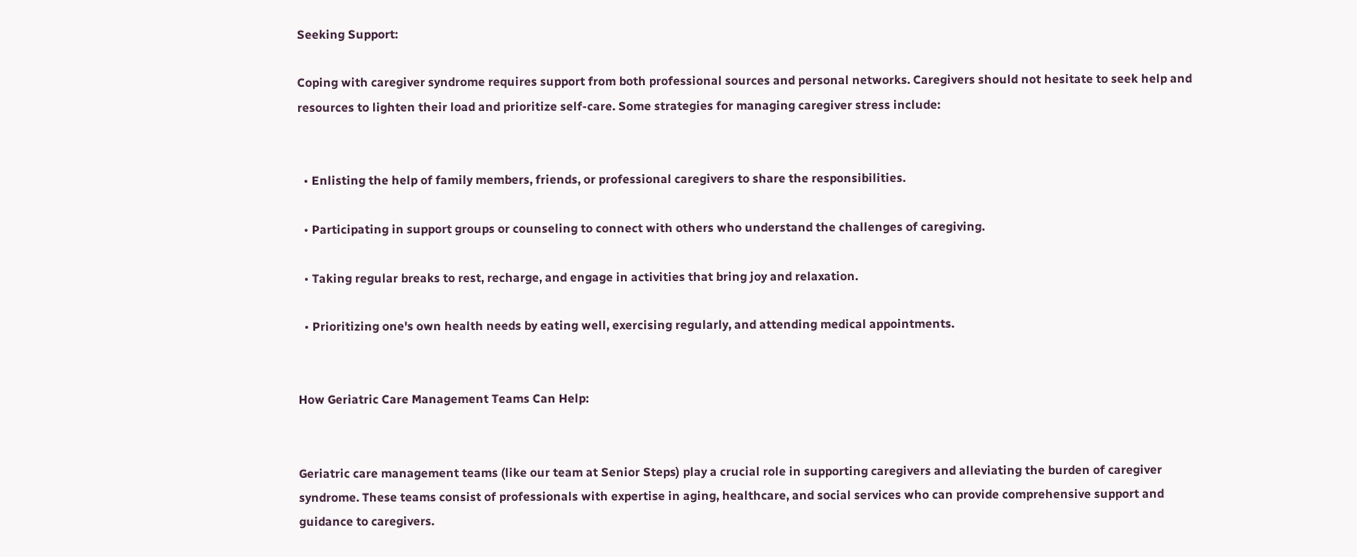Seeking Support:

Coping with caregiver syndrome requires support from both professional sources and personal networks. Caregivers should not hesitate to seek help and resources to lighten their load and prioritize self-care. Some strategies for managing caregiver stress include:


  • Enlisting the help of family members, friends, or professional caregivers to share the responsibilities.

  • Participating in support groups or counseling to connect with others who understand the challenges of caregiving.

  • Taking regular breaks to rest, recharge, and engage in activities that bring joy and relaxation.

  • Prioritizing one's own health needs by eating well, exercising regularly, and attending medical appointments.


How Geriatric Care Management Teams Can Help:


Geriatric care management teams (like our team at Senior Steps) play a crucial role in supporting caregivers and alleviating the burden of caregiver syndrome. These teams consist of professionals with expertise in aging, healthcare, and social services who can provide comprehensive support and guidance to caregivers.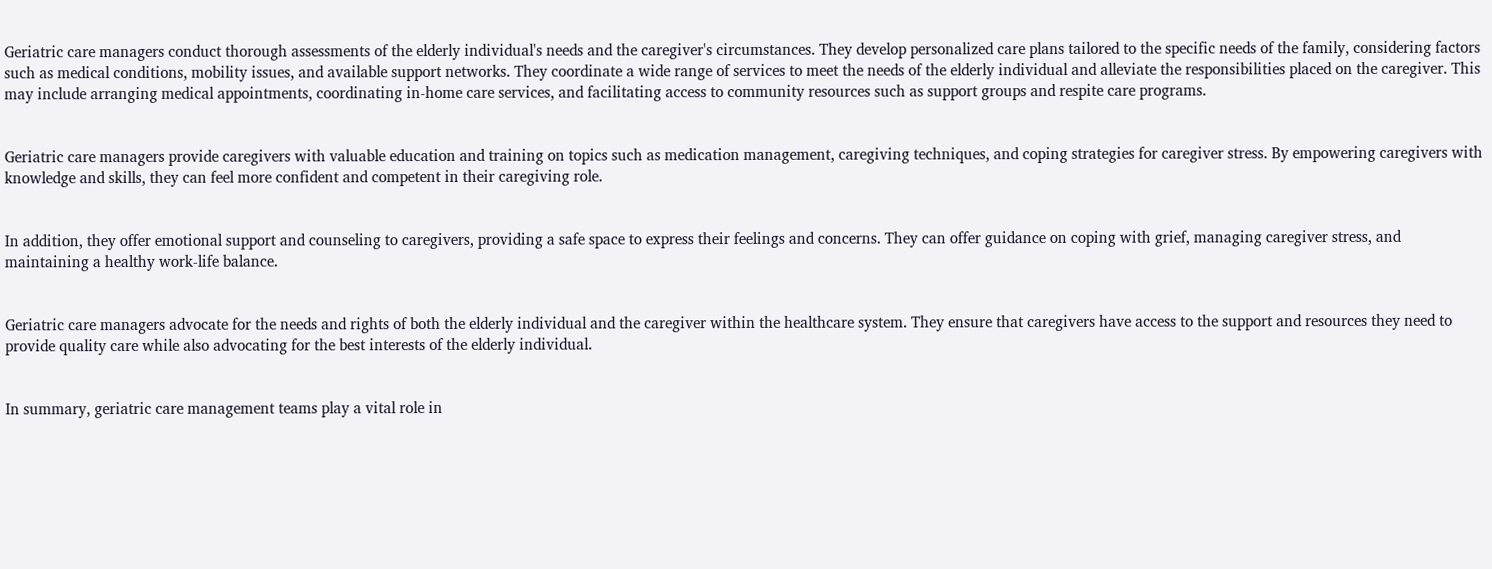Geriatric care managers conduct thorough assessments of the elderly individual's needs and the caregiver's circumstances. They develop personalized care plans tailored to the specific needs of the family, considering factors such as medical conditions, mobility issues, and available support networks. They coordinate a wide range of services to meet the needs of the elderly individual and alleviate the responsibilities placed on the caregiver. This may include arranging medical appointments, coordinating in-home care services, and facilitating access to community resources such as support groups and respite care programs.


Geriatric care managers provide caregivers with valuable education and training on topics such as medication management, caregiving techniques, and coping strategies for caregiver stress. By empowering caregivers with knowledge and skills, they can feel more confident and competent in their caregiving role.


In addition, they offer emotional support and counseling to caregivers, providing a safe space to express their feelings and concerns. They can offer guidance on coping with grief, managing caregiver stress, and maintaining a healthy work-life balance.


Geriatric care managers advocate for the needs and rights of both the elderly individual and the caregiver within the healthcare system. They ensure that caregivers have access to the support and resources they need to provide quality care while also advocating for the best interests of the elderly individual.


In summary, geriatric care management teams play a vital role in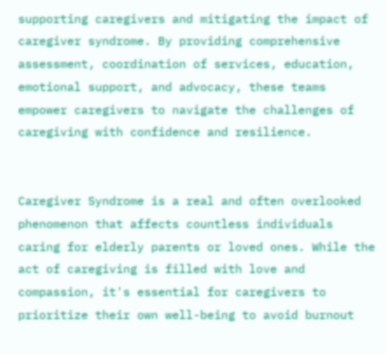supporting caregivers and mitigating the impact of caregiver syndrome. By providing comprehensive assessment, coordination of services, education, emotional support, and advocacy, these teams empower caregivers to navigate the challenges of caregiving with confidence and resilience.


Caregiver Syndrome is a real and often overlooked phenomenon that affects countless individuals caring for elderly parents or loved ones. While the act of caregiving is filled with love and compassion, it's essential for caregivers to prioritize their own well-being to avoid burnout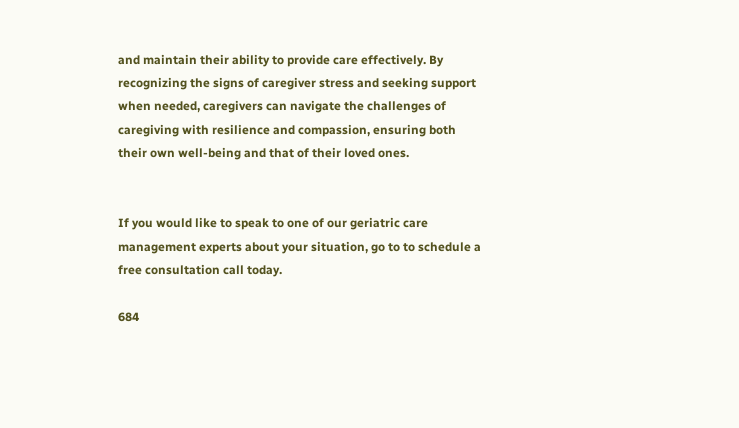and maintain their ability to provide care effectively. By recognizing the signs of caregiver stress and seeking support when needed, caregivers can navigate the challenges of caregiving with resilience and compassion, ensuring both their own well-being and that of their loved ones.


If you would like to speak to one of our geriatric care management experts about your situation, go to to schedule a free consultation call today.

684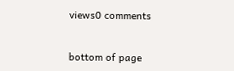views0 comments


bottom of page